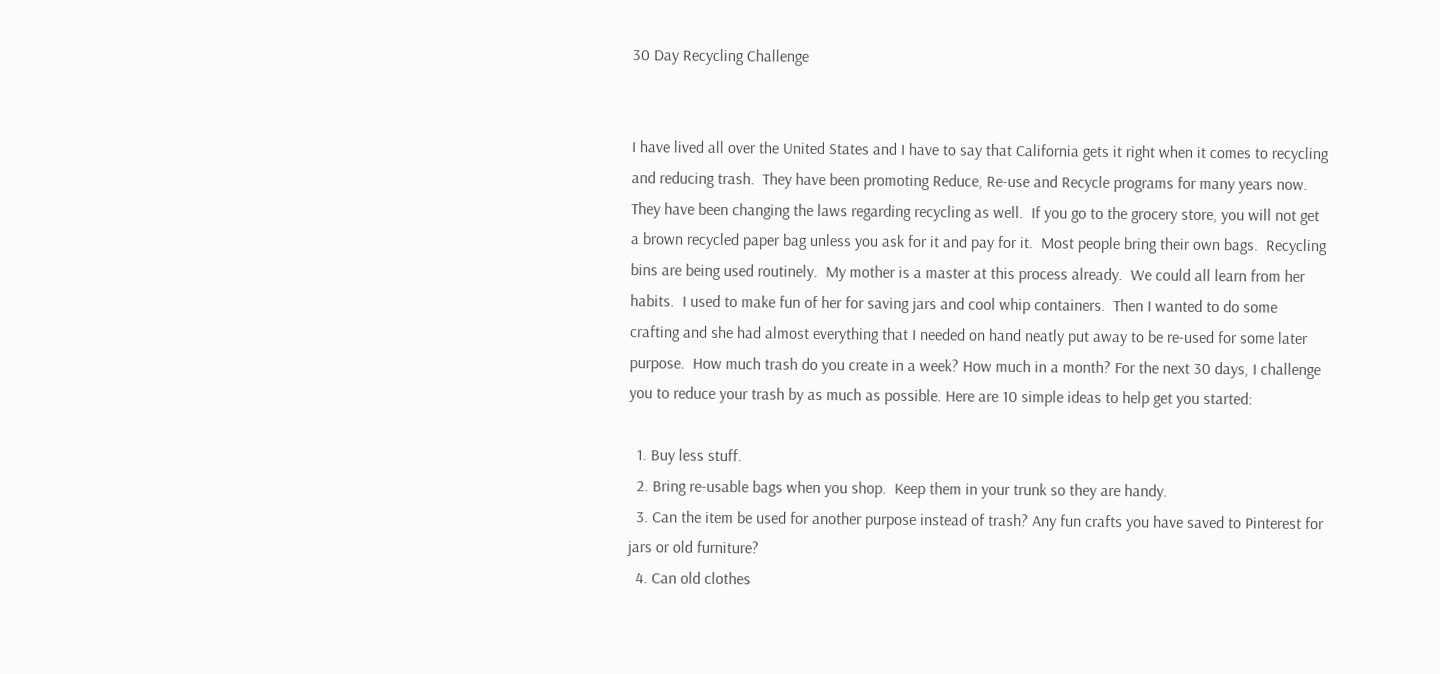30 Day Recycling Challenge


I have lived all over the United States and I have to say that California gets it right when it comes to recycling and reducing trash.  They have been promoting Reduce, Re-use and Recycle programs for many years now.  They have been changing the laws regarding recycling as well.  If you go to the grocery store, you will not get a brown recycled paper bag unless you ask for it and pay for it.  Most people bring their own bags.  Recycling bins are being used routinely.  My mother is a master at this process already.  We could all learn from her habits.  I used to make fun of her for saving jars and cool whip containers.  Then I wanted to do some crafting and she had almost everything that I needed on hand neatly put away to be re-used for some later purpose.  How much trash do you create in a week? How much in a month? For the next 30 days, I challenge you to reduce your trash by as much as possible. Here are 10 simple ideas to help get you started:

  1. Buy less stuff.
  2. Bring re-usable bags when you shop.  Keep them in your trunk so they are handy.
  3. Can the item be used for another purpose instead of trash? Any fun crafts you have saved to Pinterest for jars or old furniture?
  4. Can old clothes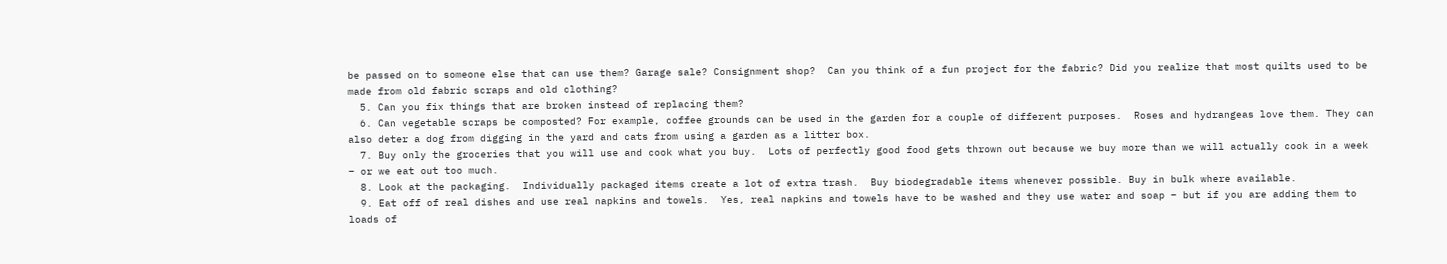be passed on to someone else that can use them? Garage sale? Consignment shop?  Can you think of a fun project for the fabric? Did you realize that most quilts used to be made from old fabric scraps and old clothing?
  5. Can you fix things that are broken instead of replacing them?
  6. Can vegetable scraps be composted? For example, coffee grounds can be used in the garden for a couple of different purposes.  Roses and hydrangeas love them. They can also deter a dog from digging in the yard and cats from using a garden as a litter box.
  7. Buy only the groceries that you will use and cook what you buy.  Lots of perfectly good food gets thrown out because we buy more than we will actually cook in a week – or we eat out too much.
  8. Look at the packaging.  Individually packaged items create a lot of extra trash.  Buy biodegradable items whenever possible. Buy in bulk where available.
  9. Eat off of real dishes and use real napkins and towels.  Yes, real napkins and towels have to be washed and they use water and soap – but if you are adding them to loads of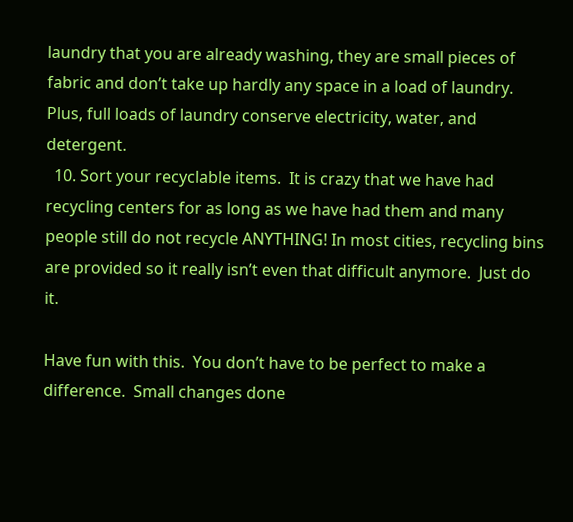laundry that you are already washing, they are small pieces of fabric and don’t take up hardly any space in a load of laundry.  Plus, full loads of laundry conserve electricity, water, and detergent.
  10. Sort your recyclable items.  It is crazy that we have had recycling centers for as long as we have had them and many people still do not recycle ANYTHING! In most cities, recycling bins are provided so it really isn’t even that difficult anymore.  Just do it.

Have fun with this.  You don’t have to be perfect to make a difference.  Small changes done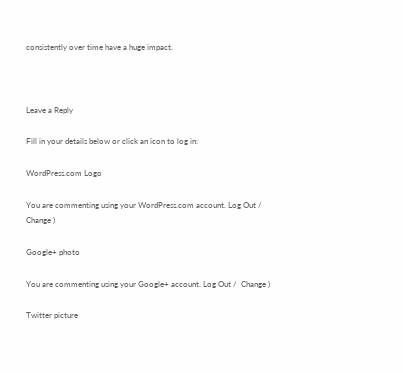consistently over time have a huge impact.



Leave a Reply

Fill in your details below or click an icon to log in:

WordPress.com Logo

You are commenting using your WordPress.com account. Log Out /  Change )

Google+ photo

You are commenting using your Google+ account. Log Out /  Change )

Twitter picture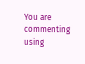You are commenting using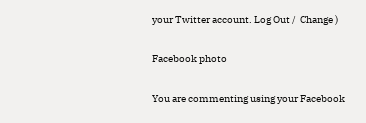your Twitter account. Log Out /  Change )

Facebook photo

You are commenting using your Facebook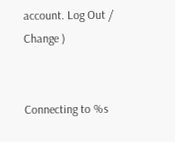account. Log Out /  Change )


Connecting to %s